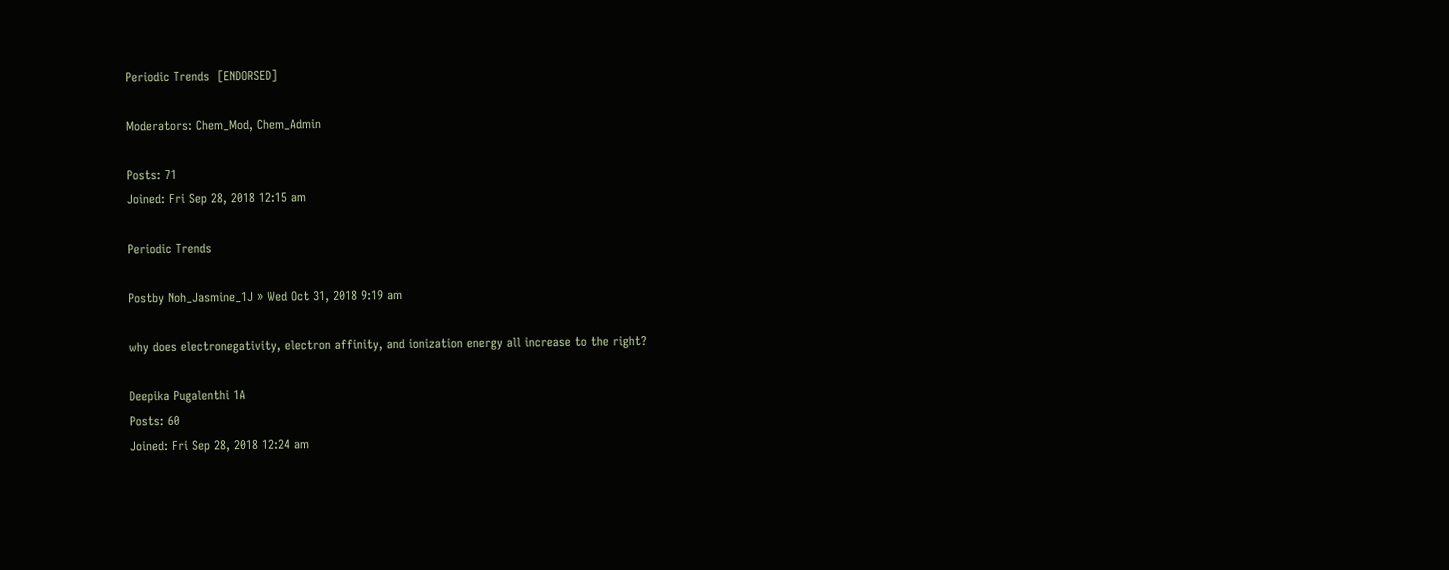Periodic Trends  [ENDORSED]

Moderators: Chem_Mod, Chem_Admin

Posts: 71
Joined: Fri Sep 28, 2018 12:15 am

Periodic Trends

Postby Noh_Jasmine_1J » Wed Oct 31, 2018 9:19 am

why does electronegativity, electron affinity, and ionization energy all increase to the right?

Deepika Pugalenthi 1A
Posts: 60
Joined: Fri Sep 28, 2018 12:24 am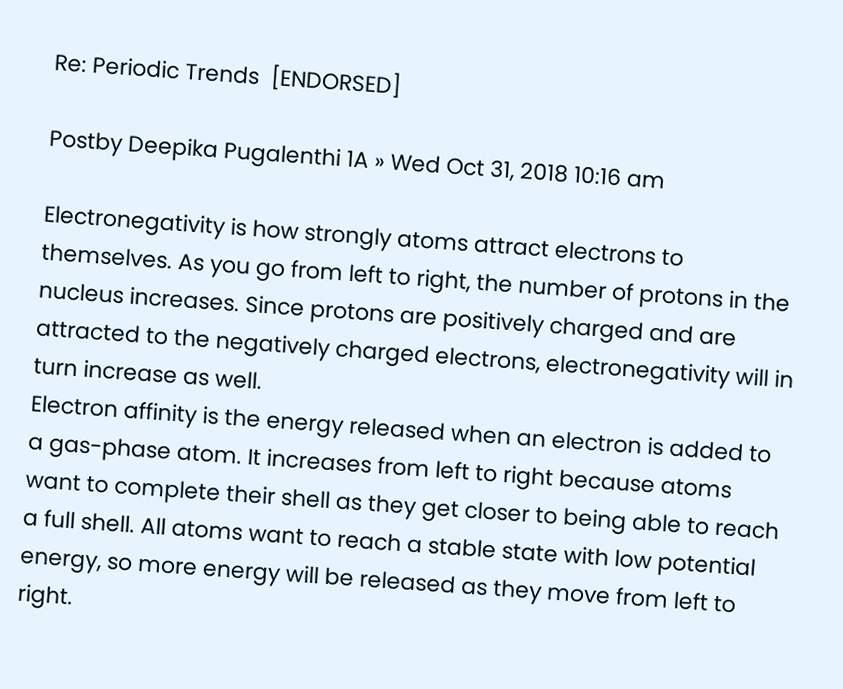Re: Periodic Trends  [ENDORSED]

Postby Deepika Pugalenthi 1A » Wed Oct 31, 2018 10:16 am

Electronegativity is how strongly atoms attract electrons to themselves. As you go from left to right, the number of protons in the nucleus increases. Since protons are positively charged and are attracted to the negatively charged electrons, electronegativity will in turn increase as well.
Electron affinity is the energy released when an electron is added to a gas-phase atom. It increases from left to right because atoms want to complete their shell as they get closer to being able to reach a full shell. All atoms want to reach a stable state with low potential energy, so more energy will be released as they move from left to right.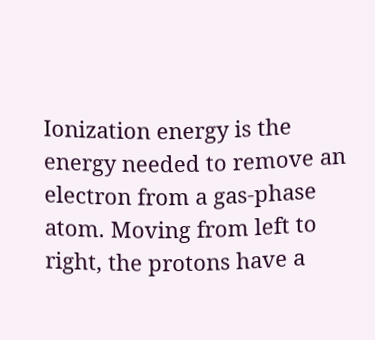Ionization energy is the energy needed to remove an electron from a gas-phase atom. Moving from left to right, the protons have a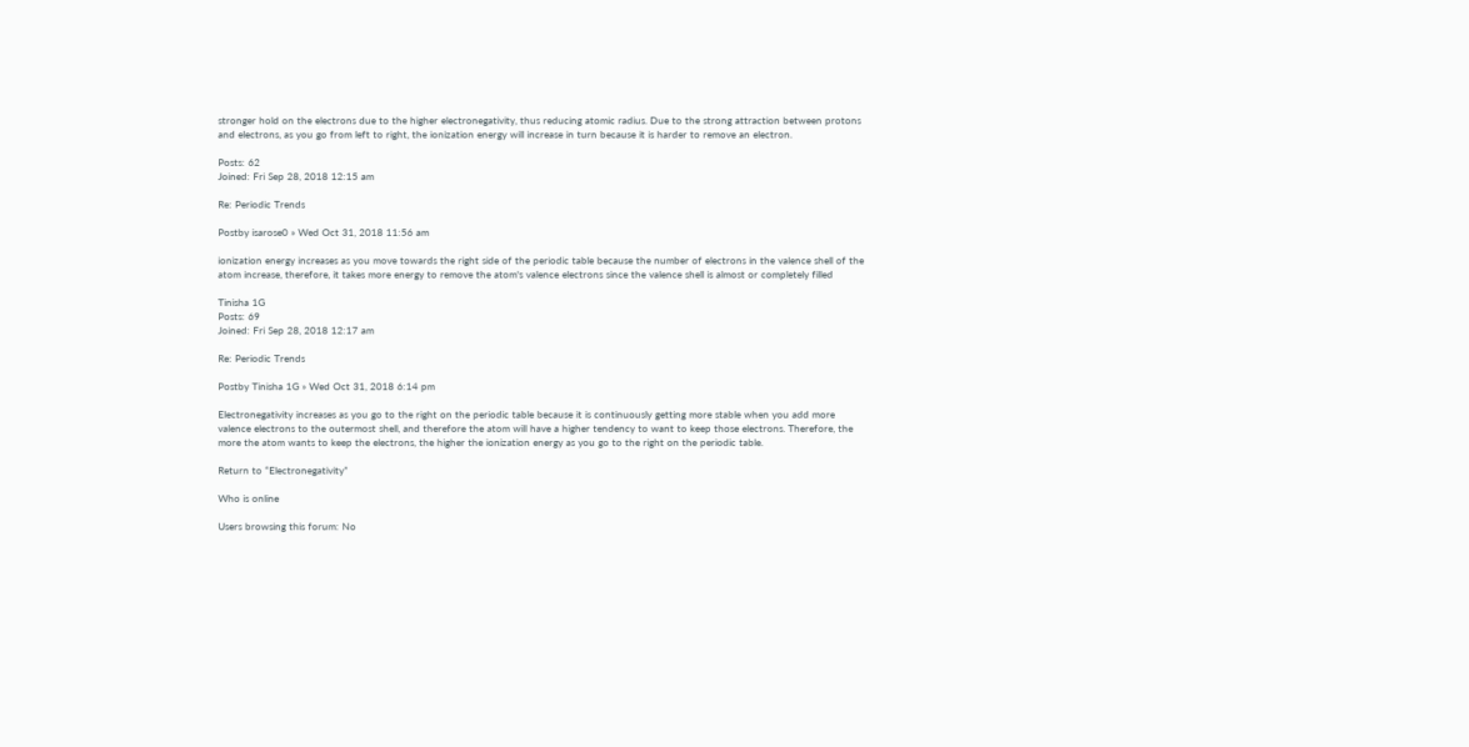stronger hold on the electrons due to the higher electronegativity, thus reducing atomic radius. Due to the strong attraction between protons and electrons, as you go from left to right, the ionization energy will increase in turn because it is harder to remove an electron.

Posts: 62
Joined: Fri Sep 28, 2018 12:15 am

Re: Periodic Trends

Postby isarose0 » Wed Oct 31, 2018 11:56 am

ionization energy increases as you move towards the right side of the periodic table because the number of electrons in the valence shell of the atom increase, therefore, it takes more energy to remove the atom's valence electrons since the valence shell is almost or completely filled

Tinisha 1G
Posts: 69
Joined: Fri Sep 28, 2018 12:17 am

Re: Periodic Trends

Postby Tinisha 1G » Wed Oct 31, 2018 6:14 pm

Electronegativity increases as you go to the right on the periodic table because it is continuously getting more stable when you add more valence electrons to the outermost shell, and therefore the atom will have a higher tendency to want to keep those electrons. Therefore, the more the atom wants to keep the electrons, the higher the ionization energy as you go to the right on the periodic table.

Return to “Electronegativity”

Who is online

Users browsing this forum: No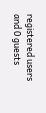registered users and 0 guests